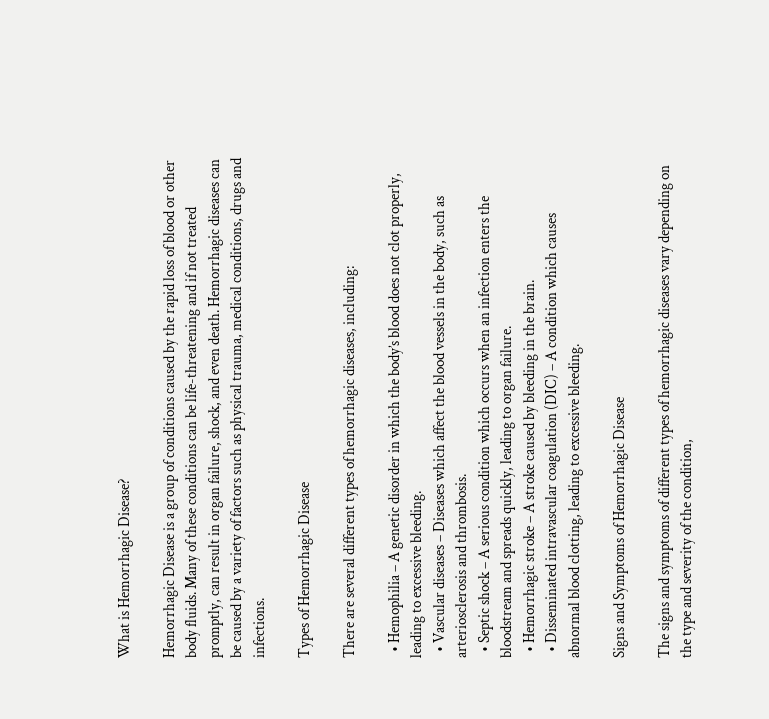What is Hemorrhagic Disease?

Hemorrhagic Disease is a group of conditions caused by the rapid loss of blood or other body fluids. Many of these conditions can be life-threatening and if not treated promptly, can result in organ failure, shock, and even death. Hemorrhagic diseases can be caused by a variety of factors such as physical trauma, medical conditions, drugs and infections.

Types of Hemorrhagic Disease

There are several different types of hemorrhagic diseases, including:

  • Hemophilia – A genetic disorder in which the body’s blood does not clot properly, leading to excessive bleeding.
  • Vascular diseases – Diseases which affect the blood vessels in the body, such as arteriosclerosis and thrombosis.
  • Septic shock – A serious condition which occurs when an infection enters the bloodstream and spreads quickly, leading to organ failure.
  • Hemorrhagic stroke – A stroke caused by bleeding in the brain.
  • Disseminated intravascular coagulation (DIC) – A condition which causes abnormal blood clotting, leading to excessive bleeding.

Signs and Symptoms of Hemorrhagic Disease

The signs and symptoms of different types of hemorrhagic diseases vary depending on the type and severity of the condition,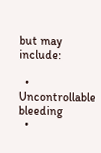but may include:

  • Uncontrollable bleeding
  •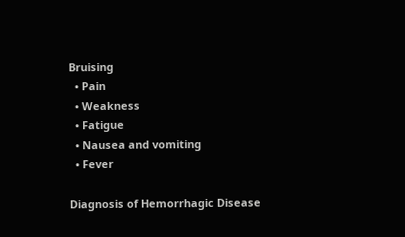Bruising
  • Pain
  • Weakness
  • Fatigue
  • Nausea and vomiting
  • Fever

Diagnosis of Hemorrhagic Disease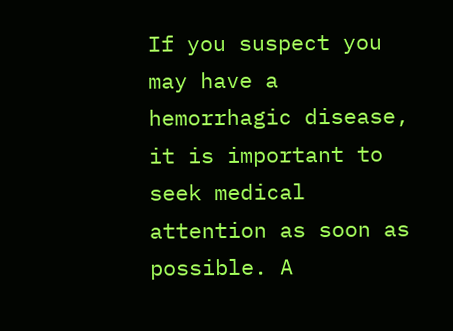If you suspect you may have a hemorrhagic disease, it is important to seek medical attention as soon as possible. A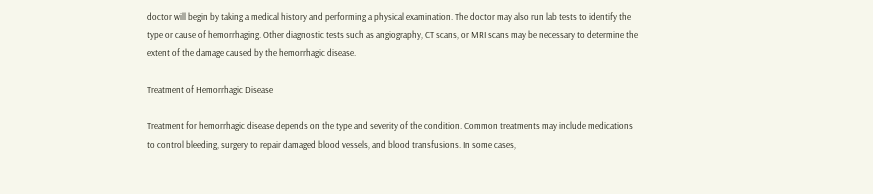doctor will begin by taking a medical history and performing a physical examination. The doctor may also run lab tests to identify the type or cause of hemorrhaging. Other diagnostic tests such as angiography, CT scans, or MRI scans may be necessary to determine the extent of the damage caused by the hemorrhagic disease.

Treatment of Hemorrhagic Disease

Treatment for hemorrhagic disease depends on the type and severity of the condition. Common treatments may include medications to control bleeding, surgery to repair damaged blood vessels, and blood transfusions. In some cases,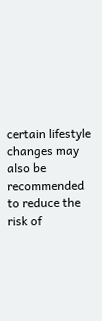certain lifestyle changes may also be recommended to reduce the risk of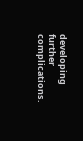developing further complications.